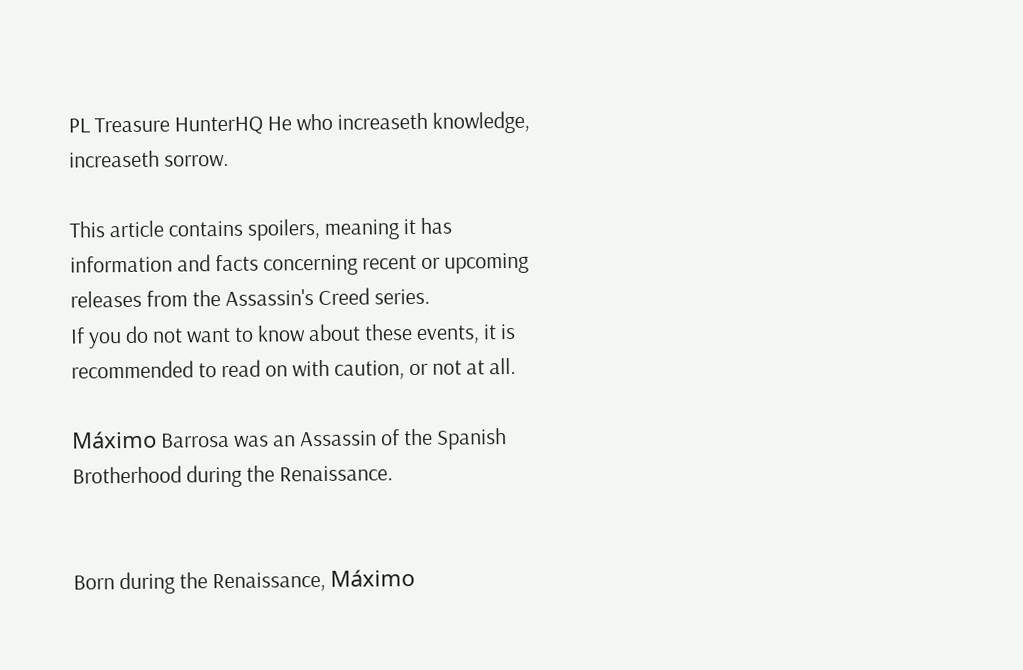PL Treasure HunterHQ He who increaseth knowledge, increaseth sorrow.

This article contains spoilers, meaning it has information and facts concerning recent or upcoming releases from the Assassin's Creed series.
If you do not want to know about these events, it is recommended to read on with caution, or not at all.

Máximo Barrosa was an Assassin of the Spanish Brotherhood during the Renaissance.


Born during the Renaissance, Máximo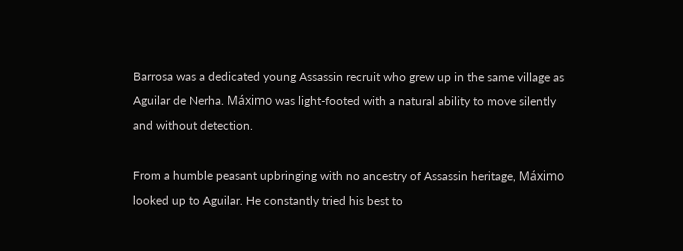Barrosa was a dedicated young Assassin recruit who grew up in the same village as Aguilar de Nerha. Máximo was light-footed with a natural ability to move silently and without detection.

From a humble peasant upbringing with no ancestry of Assassin heritage, Máximo looked up to Aguilar. He constantly tried his best to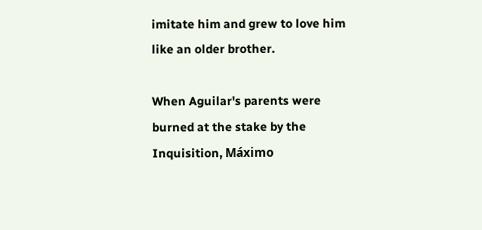imitate him and grew to love him like an older brother.

When Aguilar's parents were burned at the stake by the Inquisition, Máximo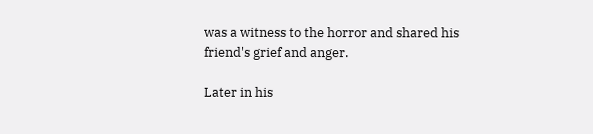was a witness to the horror and shared his friend's grief and anger.

Later in his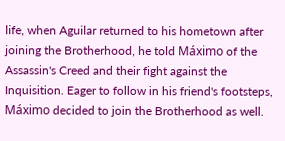life, when Aguilar returned to his hometown after joining the Brotherhood, he told Máximo of the Assassin's Creed and their fight against the Inquisition. Eager to follow in his friend's footsteps, Máximo decided to join the Brotherhood as well.